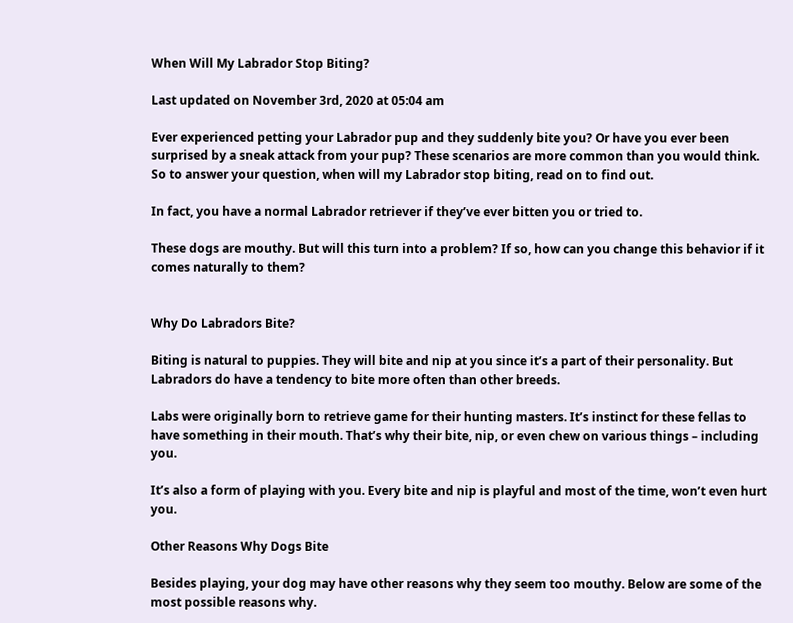When Will My Labrador Stop Biting?

Last updated on November 3rd, 2020 at 05:04 am

Ever experienced petting your Labrador pup and they suddenly bite you? Or have you ever been surprised by a sneak attack from your pup? These scenarios are more common than you would think. So to answer your question, when will my Labrador stop biting, read on to find out.

In fact, you have a normal Labrador retriever if they’ve ever bitten you or tried to.

These dogs are mouthy. But will this turn into a problem? If so, how can you change this behavior if it comes naturally to them?


Why Do Labradors Bite?

Biting is natural to puppies. They will bite and nip at you since it’s a part of their personality. But Labradors do have a tendency to bite more often than other breeds.

Labs were originally born to retrieve game for their hunting masters. It’s instinct for these fellas to have something in their mouth. That’s why their bite, nip, or even chew on various things – including you.

It’s also a form of playing with you. Every bite and nip is playful and most of the time, won’t even hurt you.

Other Reasons Why Dogs Bite

Besides playing, your dog may have other reasons why they seem too mouthy. Below are some of the most possible reasons why.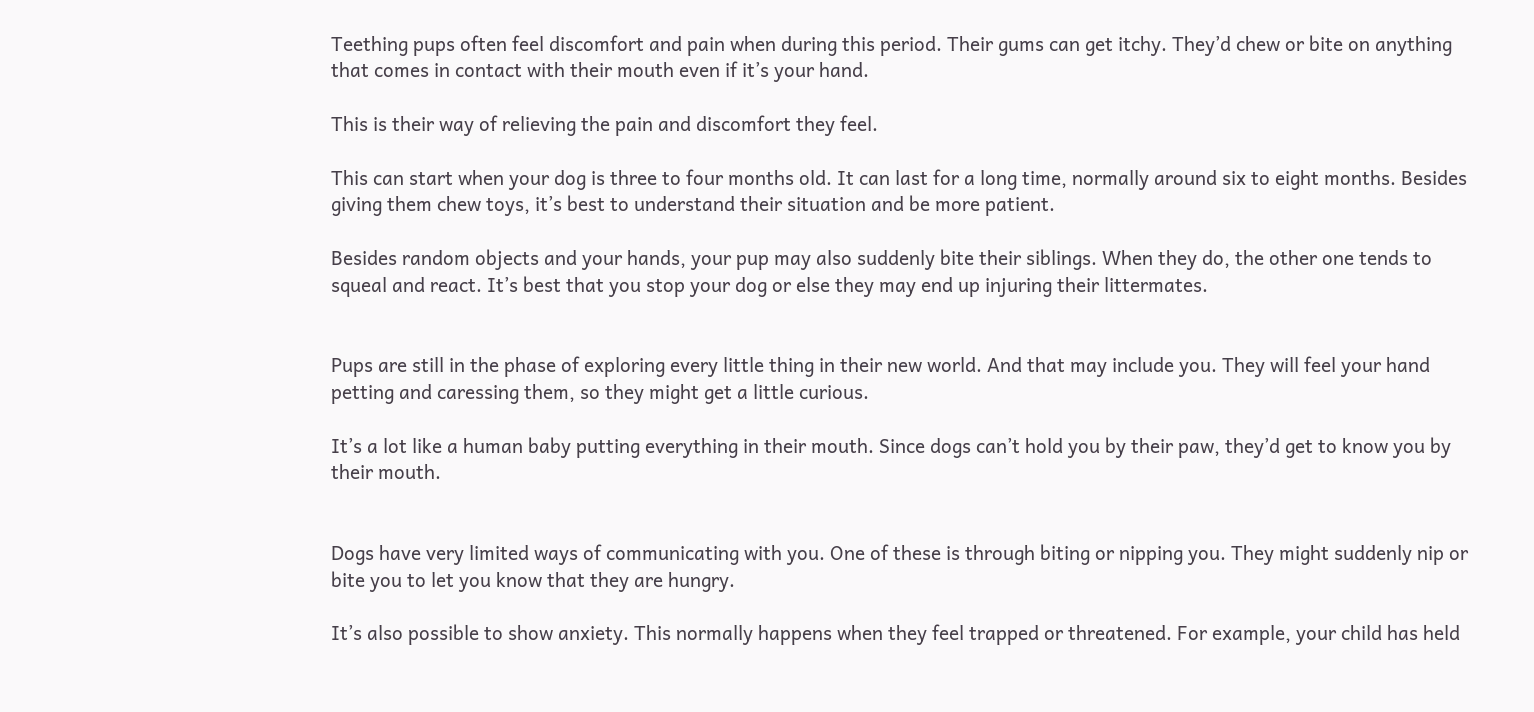Teething pups often feel discomfort and pain when during this period. Their gums can get itchy. They’d chew or bite on anything that comes in contact with their mouth even if it’s your hand.

This is their way of relieving the pain and discomfort they feel.

This can start when your dog is three to four months old. It can last for a long time, normally around six to eight months. Besides giving them chew toys, it’s best to understand their situation and be more patient.

Besides random objects and your hands, your pup may also suddenly bite their siblings. When they do, the other one tends to squeal and react. It’s best that you stop your dog or else they may end up injuring their littermates.


Pups are still in the phase of exploring every little thing in their new world. And that may include you. They will feel your hand petting and caressing them, so they might get a little curious.

It’s a lot like a human baby putting everything in their mouth. Since dogs can’t hold you by their paw, they’d get to know you by their mouth.


Dogs have very limited ways of communicating with you. One of these is through biting or nipping you. They might suddenly nip or bite you to let you know that they are hungry.

It’s also possible to show anxiety. This normally happens when they feel trapped or threatened. For example, your child has held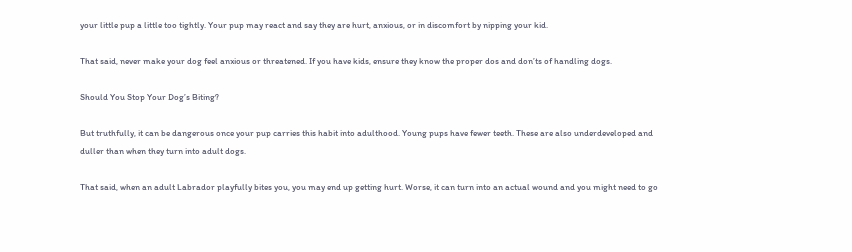your little pup a little too tightly. Your pup may react and say they are hurt, anxious, or in discomfort by nipping your kid.

That said, never make your dog feel anxious or threatened. If you have kids, ensure they know the proper dos and don’ts of handling dogs.

Should You Stop Your Dog’s Biting?

But truthfully, it can be dangerous once your pup carries this habit into adulthood. Young pups have fewer teeth. These are also underdeveloped and duller than when they turn into adult dogs.

That said, when an adult Labrador playfully bites you, you may end up getting hurt. Worse, it can turn into an actual wound and you might need to go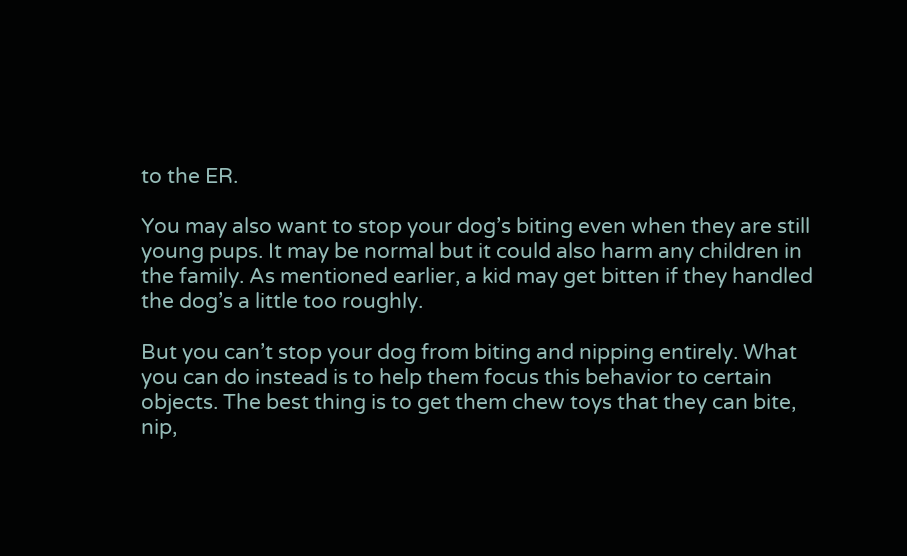to the ER.

You may also want to stop your dog’s biting even when they are still young pups. It may be normal but it could also harm any children in the family. As mentioned earlier, a kid may get bitten if they handled the dog’s a little too roughly.

But you can’t stop your dog from biting and nipping entirely. What you can do instead is to help them focus this behavior to certain objects. The best thing is to get them chew toys that they can bite, nip,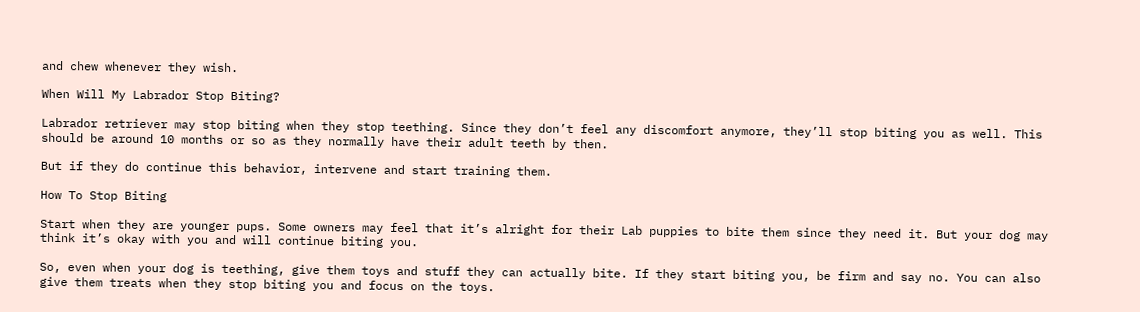and chew whenever they wish.

When Will My Labrador Stop Biting?

Labrador retriever may stop biting when they stop teething. Since they don’t feel any discomfort anymore, they’ll stop biting you as well. This should be around 10 months or so as they normally have their adult teeth by then.

But if they do continue this behavior, intervene and start training them.

How To Stop Biting

Start when they are younger pups. Some owners may feel that it’s alright for their Lab puppies to bite them since they need it. But your dog may think it’s okay with you and will continue biting you.

So, even when your dog is teething, give them toys and stuff they can actually bite. If they start biting you, be firm and say no. You can also give them treats when they stop biting you and focus on the toys.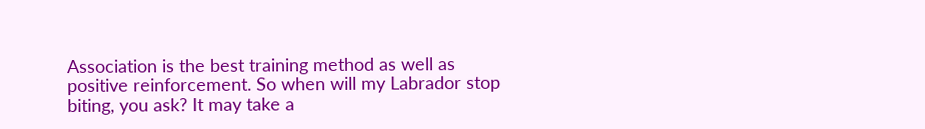Association is the best training method as well as positive reinforcement. So when will my Labrador stop biting, you ask? It may take a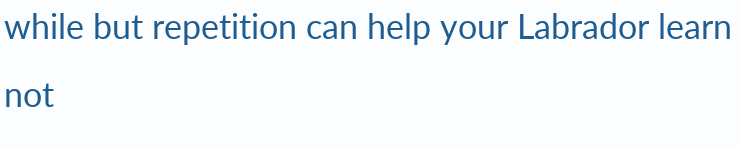while but repetition can help your Labrador learn not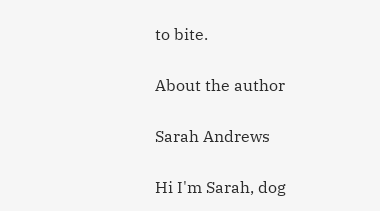to bite.

About the author

Sarah Andrews

Hi I'm Sarah, dog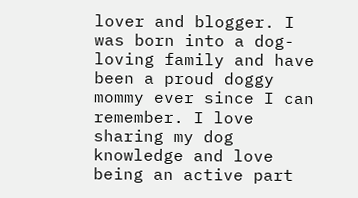lover and blogger. I was born into a dog-loving family and have been a proud doggy mommy ever since I can remember. I love sharing my dog knowledge and love being an active part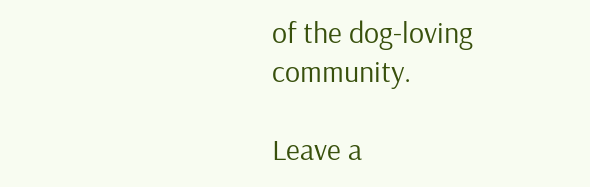of the dog-loving community.

Leave a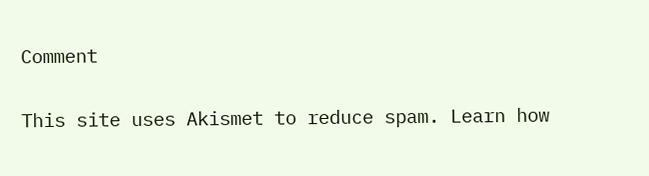Comment

This site uses Akismet to reduce spam. Learn how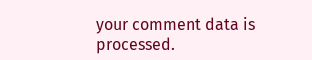your comment data is processed.